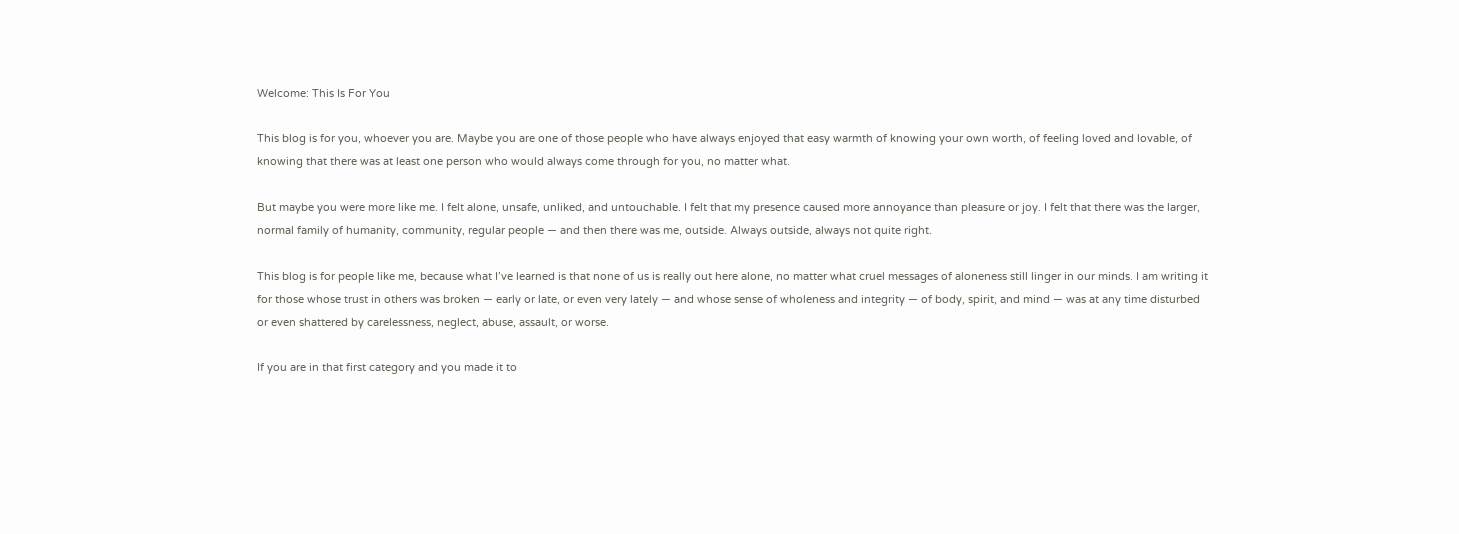Welcome: This Is For You

This blog is for you, whoever you are. Maybe you are one of those people who have always enjoyed that easy warmth of knowing your own worth, of feeling loved and lovable, of knowing that there was at least one person who would always come through for you, no matter what.

But maybe you were more like me. I felt alone, unsafe, unliked, and untouchable. I felt that my presence caused more annoyance than pleasure or joy. I felt that there was the larger, normal family of humanity, community, regular people — and then there was me, outside. Always outside, always not quite right.

This blog is for people like me, because what I’ve learned is that none of us is really out here alone, no matter what cruel messages of aloneness still linger in our minds. I am writing it for those whose trust in others was broken — early or late, or even very lately — and whose sense of wholeness and integrity — of body, spirit, and mind — was at any time disturbed or even shattered by carelessness, neglect, abuse, assault, or worse.

If you are in that first category and you made it to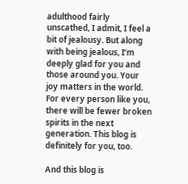adulthood fairly unscathed, I admit, I feel a bit of jealousy. But along with being jealous, I’m deeply glad for you and those around you. Your joy matters in the world. For every person like you, there will be fewer broken spirits in the next generation. This blog is definitely for you, too.

And this blog is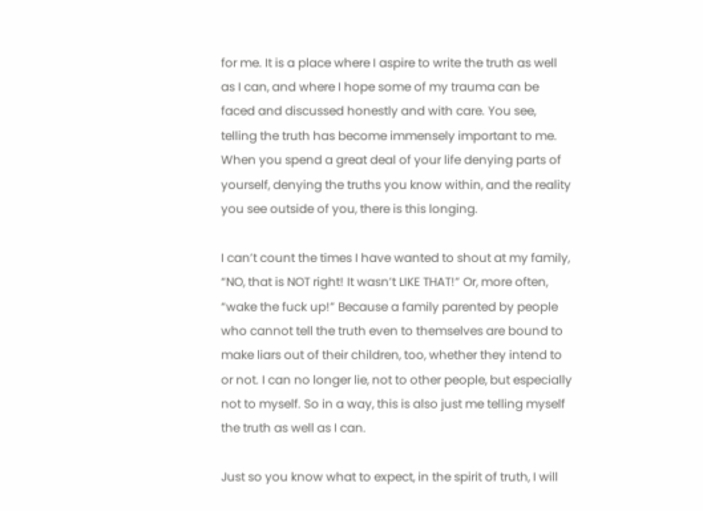for me. It is a place where I aspire to write the truth as well as I can, and where I hope some of my trauma can be faced and discussed honestly and with care. You see, telling the truth has become immensely important to me. When you spend a great deal of your life denying parts of yourself, denying the truths you know within, and the reality you see outside of you, there is this longing.

I can’t count the times I have wanted to shout at my family, “NO, that is NOT right! It wasn’t LIKE THAT!” Or, more often, “wake the fuck up!” Because a family parented by people who cannot tell the truth even to themselves are bound to make liars out of their children, too, whether they intend to or not. I can no longer lie, not to other people, but especially not to myself. So in a way, this is also just me telling myself the truth as well as I can.

Just so you know what to expect, in the spirit of truth, I will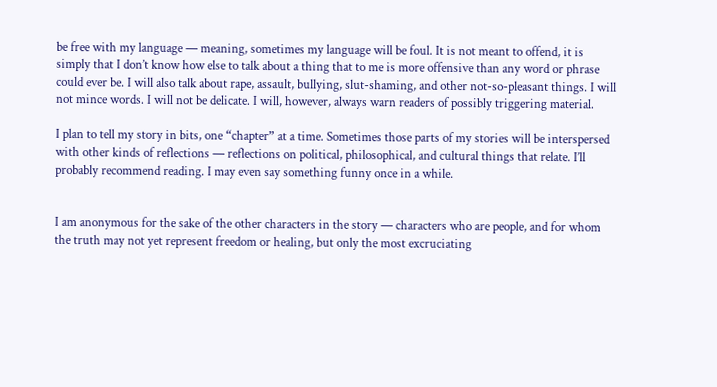be free with my language — meaning, sometimes my language will be foul. It is not meant to offend, it is simply that I don’t know how else to talk about a thing that to me is more offensive than any word or phrase could ever be. I will also talk about rape, assault, bullying, slut-shaming, and other not-so-pleasant things. I will not mince words. I will not be delicate. I will, however, always warn readers of possibly triggering material.

I plan to tell my story in bits, one “chapter” at a time. Sometimes those parts of my stories will be interspersed with other kinds of reflections — reflections on political, philosophical, and cultural things that relate. I’ll probably recommend reading. I may even say something funny once in a while.


I am anonymous for the sake of the other characters in the story — characters who are people, and for whom the truth may not yet represent freedom or healing, but only the most excruciating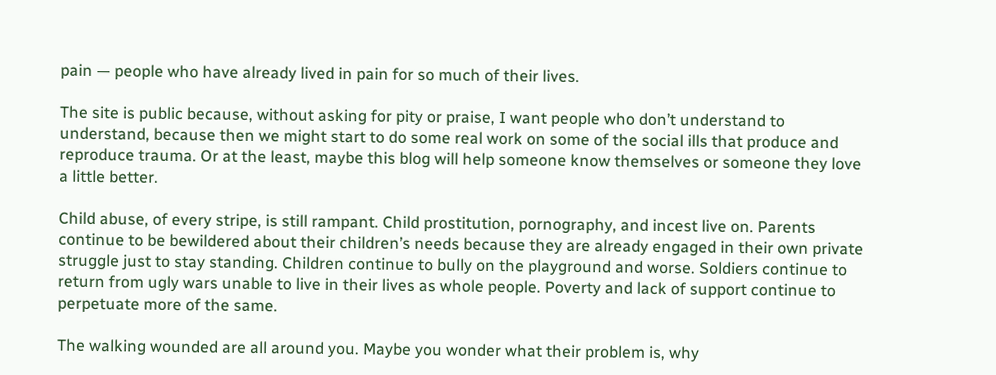pain — people who have already lived in pain for so much of their lives.

The site is public because, without asking for pity or praise, I want people who don’t understand to understand, because then we might start to do some real work on some of the social ills that produce and reproduce trauma. Or at the least, maybe this blog will help someone know themselves or someone they love a little better.

Child abuse, of every stripe, is still rampant. Child prostitution, pornography, and incest live on. Parents continue to be bewildered about their children’s needs because they are already engaged in their own private struggle just to stay standing. Children continue to bully on the playground and worse. Soldiers continue to return from ugly wars unable to live in their lives as whole people. Poverty and lack of support continue to perpetuate more of the same.

The walking wounded are all around you. Maybe you wonder what their problem is, why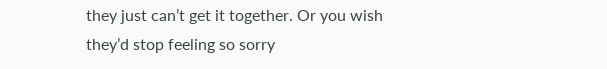they just can’t get it together. Or you wish they’d stop feeling so sorry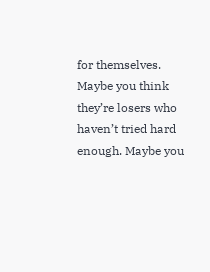for themselves. Maybe you think they’re losers who haven’t tried hard enough. Maybe you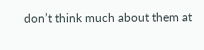don’t think much about them at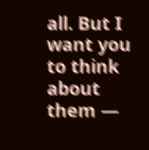all. But I want you to think about them —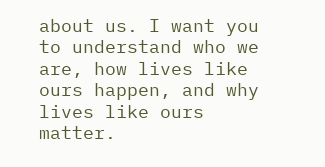about us. I want you to understand who we are, how lives like ours happen, and why lives like ours matter.